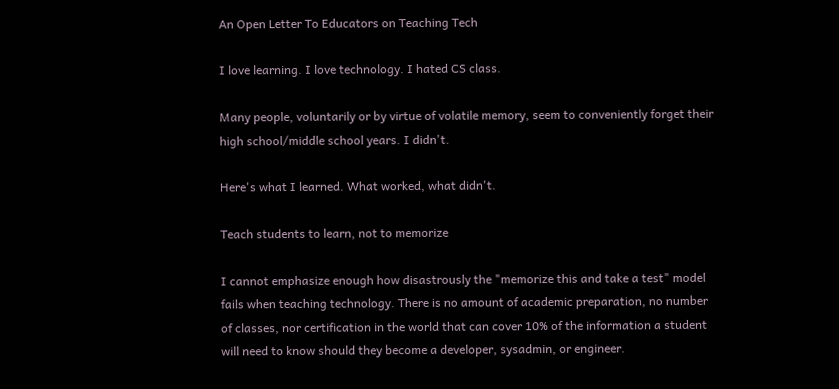An Open Letter To Educators on Teaching Tech

I love learning. I love technology. I hated CS class.

Many people, voluntarily or by virtue of volatile memory, seem to conveniently forget their high school/middle school years. I didn't.

Here's what I learned. What worked, what didn't.

Teach students to learn, not to memorize

I cannot emphasize enough how disastrously the "memorize this and take a test" model fails when teaching technology. There is no amount of academic preparation, no number of classes, nor certification in the world that can cover 10% of the information a student will need to know should they become a developer, sysadmin, or engineer.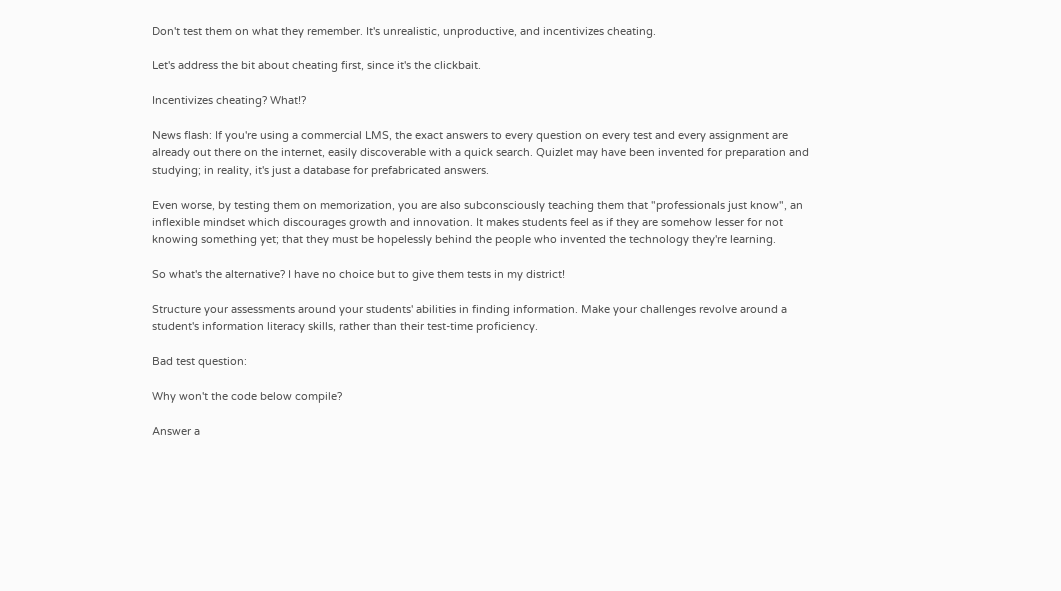Don't test them on what they remember. It's unrealistic, unproductive, and incentivizes cheating.

Let's address the bit about cheating first, since it's the clickbait.

Incentivizes cheating? What!?

News flash: If you're using a commercial LMS, the exact answers to every question on every test and every assignment are already out there on the internet, easily discoverable with a quick search. Quizlet may have been invented for preparation and studying; in reality, it's just a database for prefabricated answers.

Even worse, by testing them on memorization, you are also subconsciously teaching them that "professionals just know", an inflexible mindset which discourages growth and innovation. It makes students feel as if they are somehow lesser for not knowing something yet; that they must be hopelessly behind the people who invented the technology they're learning.

So what's the alternative? I have no choice but to give them tests in my district!

Structure your assessments around your students' abilities in finding information. Make your challenges revolve around a student's information literacy skills, rather than their test-time proficiency.

Bad test question:

Why won't the code below compile?

Answer a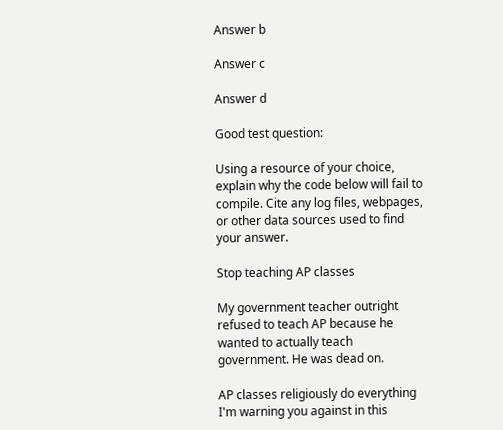Answer b

Answer c

Answer d

Good test question:

Using a resource of your choice, explain why the code below will fail to compile. Cite any log files, webpages, or other data sources used to find your answer.

Stop teaching AP classes

My government teacher outright refused to teach AP because he wanted to actually teach government. He was dead on.

AP classes religiously do everything I'm warning you against in this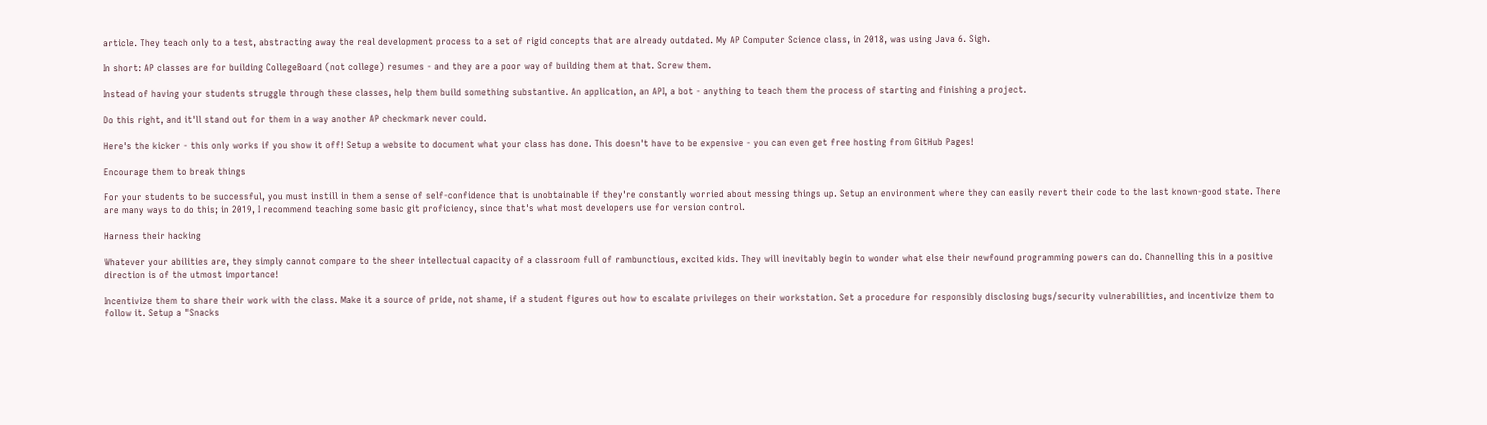article. They teach only to a test, abstracting away the real development process to a set of rigid concepts that are already outdated. My AP Computer Science class, in 2018, was using Java 6. Sigh.

In short: AP classes are for building CollegeBoard (not college) resumes - and they are a poor way of building them at that. Screw them.

Instead of having your students struggle through these classes, help them build something substantive. An application, an API, a bot - anything to teach them the process of starting and finishing a project.

Do this right, and it'll stand out for them in a way another AP checkmark never could.

Here's the kicker - this only works if you show it off! Setup a website to document what your class has done. This doesn't have to be expensive - you can even get free hosting from GitHub Pages!

Encourage them to break things

For your students to be successful, you must instill in them a sense of self-confidence that is unobtainable if they're constantly worried about messing things up. Setup an environment where they can easily revert their code to the last known-good state. There are many ways to do this; in 2019, I recommend teaching some basic git proficiency, since that's what most developers use for version control.

Harness their hacking

Whatever your abilities are, they simply cannot compare to the sheer intellectual capacity of a classroom full of rambunctious, excited kids. They will inevitably begin to wonder what else their newfound programming powers can do. Channelling this in a positive direction is of the utmost importance!

Incentivize them to share their work with the class. Make it a source of pride, not shame, if a student figures out how to escalate privileges on their workstation. Set a procedure for responsibly disclosing bugs/security vulnerabilities, and incentivize them to follow it. Setup a "Snacks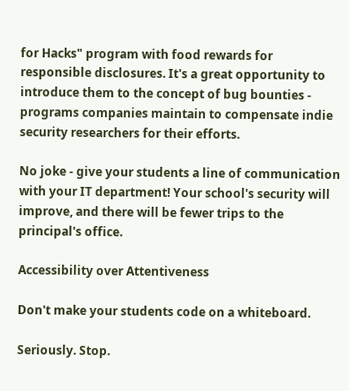for Hacks" program with food rewards for responsible disclosures. It's a great opportunity to introduce them to the concept of bug bounties - programs companies maintain to compensate indie security researchers for their efforts.

No joke - give your students a line of communication with your IT department! Your school's security will improve, and there will be fewer trips to the principal's office.

Accessibility over Attentiveness

Don't make your students code on a whiteboard.

Seriously. Stop.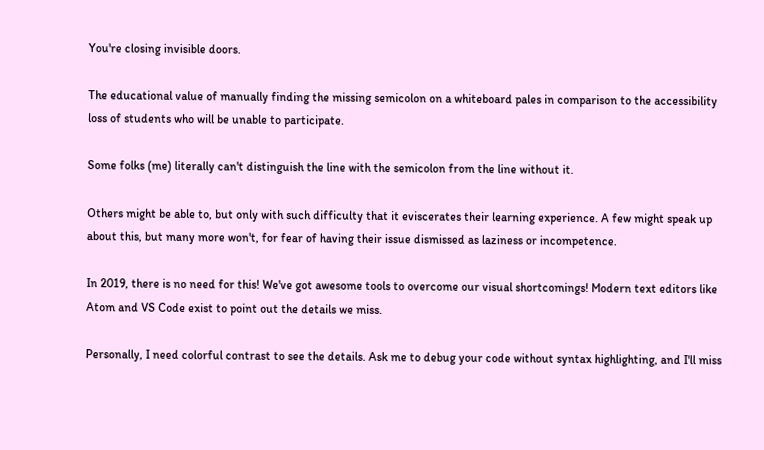You're closing invisible doors.

The educational value of manually finding the missing semicolon on a whiteboard pales in comparison to the accessibility loss of students who will be unable to participate.

Some folks (me) literally can't distinguish the line with the semicolon from the line without it.

Others might be able to, but only with such difficulty that it eviscerates their learning experience. A few might speak up about this, but many more won't, for fear of having their issue dismissed as laziness or incompetence.

In 2019, there is no need for this! We've got awesome tools to overcome our visual shortcomings! Modern text editors like Atom and VS Code exist to point out the details we miss.

Personally, I need colorful contrast to see the details. Ask me to debug your code without syntax highlighting, and I'll miss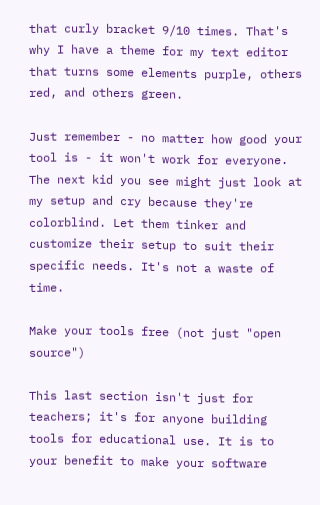that curly bracket 9/10 times. That's why I have a theme for my text editor that turns some elements purple, others red, and others green.

Just remember - no matter how good your tool is - it won't work for everyone. The next kid you see might just look at my setup and cry because they're colorblind. Let them tinker and customize their setup to suit their specific needs. It's not a waste of time.

Make your tools free (not just "open source")

This last section isn't just for teachers; it's for anyone building tools for educational use. It is to your benefit to make your software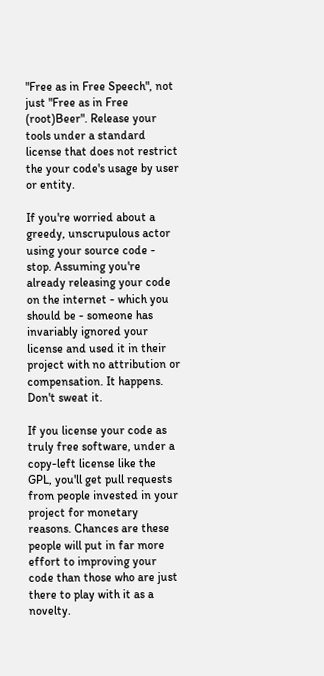"Free as in Free Speech", not just "Free as in Free (root)Beer". Release your tools under a standard license that does not restrict the your code's usage by user or entity.

If you're worried about a greedy, unscrupulous actor using your source code - stop. Assuming you're already releasing your code on the internet - which you should be - someone has invariably ignored your license and used it in their project with no attribution or compensation. It happens. Don't sweat it.

If you license your code as truly free software, under a copy-left license like the GPL, you'll get pull requests from people invested in your project for monetary reasons. Chances are these people will put in far more effort to improving your code than those who are just there to play with it as a novelty.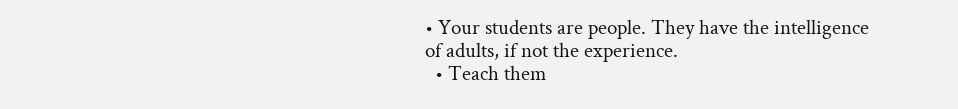• Your students are people. They have the intelligence of adults, if not the experience.
  • Teach them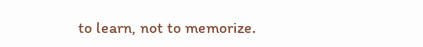to learn, not to memorize.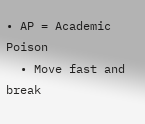• AP = Academic Poison
  • Move fast and break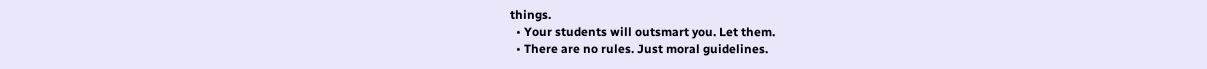things.
  • Your students will outsmart you. Let them.
  • There are no rules. Just moral guidelines.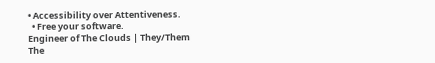• Accessibility over Attentiveness.
  • Free your software.
Engineer of The Clouds | They/Them
The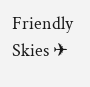Friendly Skies ✈